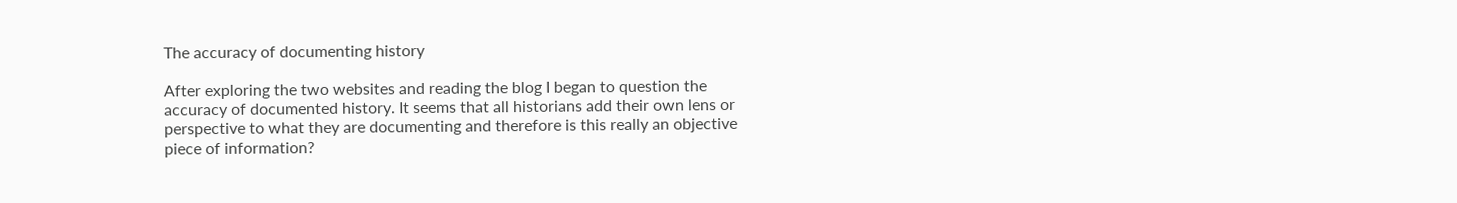The accuracy of documenting history

After exploring the two websites and reading the blog I began to question the accuracy of documented history. It seems that all historians add their own lens or perspective to what they are documenting and therefore is this really an objective piece of information?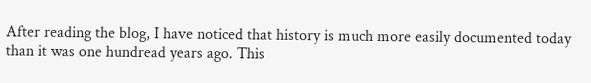After reading the blog, I have noticed that history is much more easily documented today than it was one hundread years ago. This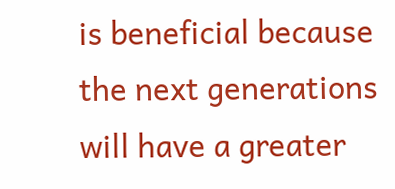is beneficial because the next generations will have a greater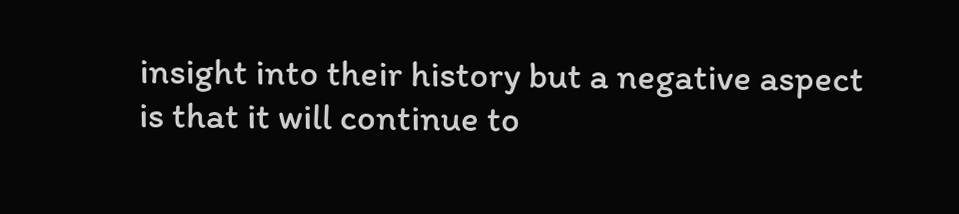insight into their history but a negative aspect is that it will continue to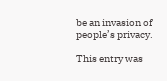be an invasion of people’s privacy.

This entry was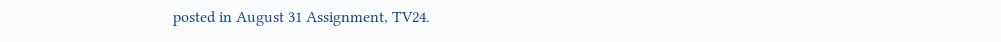posted in August 31 Assignment, TV24.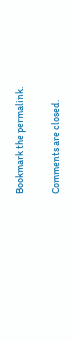Bookmark the permalink.

Comments are closed.